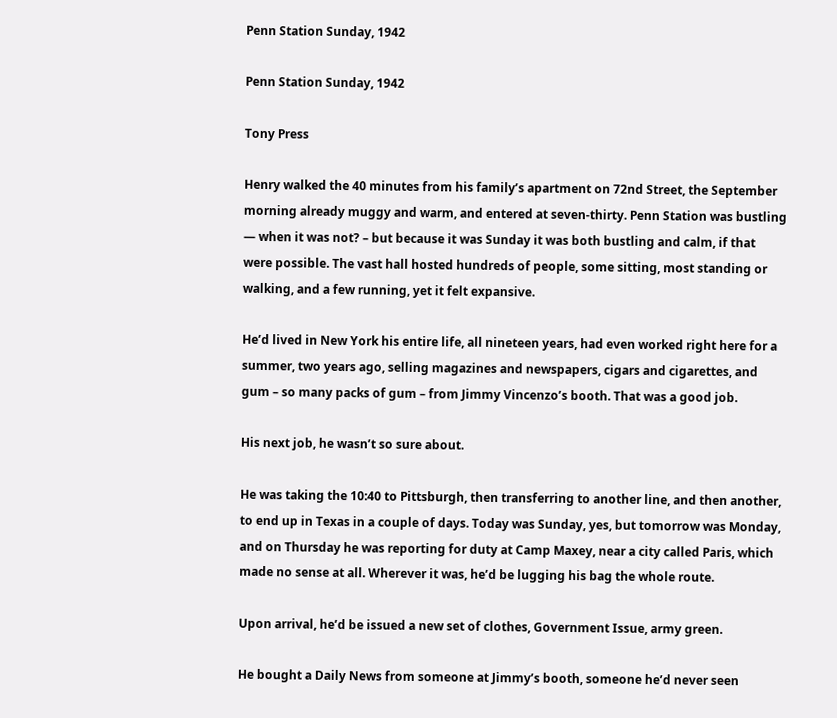Penn Station Sunday, 1942

Penn Station Sunday, 1942

Tony Press

Henry walked the 40 minutes from his family’s apartment on 72nd Street, the September morning already muggy and warm, and entered at seven-thirty. Penn Station was bustling — when it was not? – but because it was Sunday it was both bustling and calm, if that were possible. The vast hall hosted hundreds of people, some sitting, most standing or walking, and a few running, yet it felt expansive.

He’d lived in New York his entire life, all nineteen years, had even worked right here for a summer, two years ago, selling magazines and newspapers, cigars and cigarettes, and gum – so many packs of gum – from Jimmy Vincenzo’s booth. That was a good job.

His next job, he wasn’t so sure about.

He was taking the 10:40 to Pittsburgh, then transferring to another line, and then another, to end up in Texas in a couple of days. Today was Sunday, yes, but tomorrow was Monday, and on Thursday he was reporting for duty at Camp Maxey, near a city called Paris, which made no sense at all. Wherever it was, he’d be lugging his bag the whole route.

Upon arrival, he’d be issued a new set of clothes, Government Issue, army green.

He bought a Daily News from someone at Jimmy’s booth, someone he’d never seen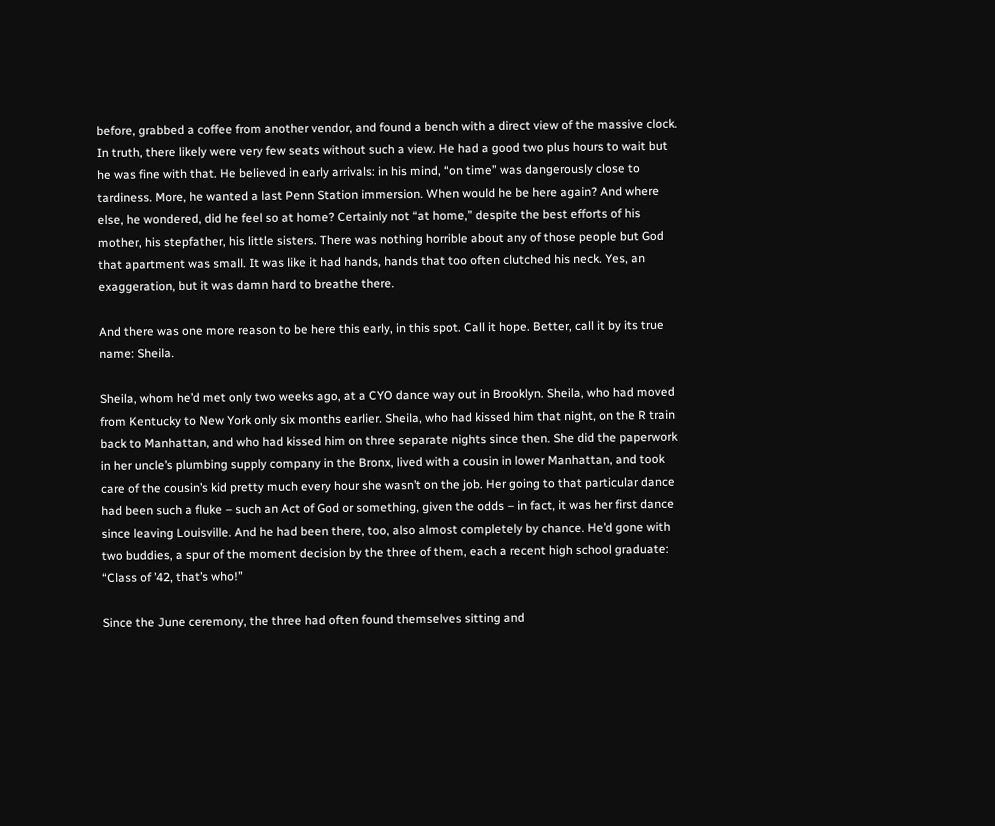before, grabbed a coffee from another vendor, and found a bench with a direct view of the massive clock. In truth, there likely were very few seats without such a view. He had a good two plus hours to wait but he was fine with that. He believed in early arrivals: in his mind, “on time” was dangerously close to tardiness. More, he wanted a last Penn Station immersion. When would he be here again? And where else, he wondered, did he feel so at home? Certainly not “at home,” despite the best efforts of his mother, his stepfather, his little sisters. There was nothing horrible about any of those people but God that apartment was small. It was like it had hands, hands that too often clutched his neck. Yes, an exaggeration, but it was damn hard to breathe there.

And there was one more reason to be here this early, in this spot. Call it hope. Better, call it by its true name: Sheila.

Sheila, whom he’d met only two weeks ago, at a CYO dance way out in Brooklyn. Sheila, who had moved from Kentucky to New York only six months earlier. Sheila, who had kissed him that night, on the R train back to Manhattan, and who had kissed him on three separate nights since then. She did the paperwork in her uncle’s plumbing supply company in the Bronx, lived with a cousin in lower Manhattan, and took care of the cousin’s kid pretty much every hour she wasn’t on the job. Her going to that particular dance had been such a fluke – such an Act of God or something, given the odds – in fact, it was her first dance since leaving Louisville. And he had been there, too, also almost completely by chance. He’d gone with two buddies, a spur of the moment decision by the three of them, each a recent high school graduate: “Class of ’42, that’s who!”

Since the June ceremony, the three had often found themselves sitting and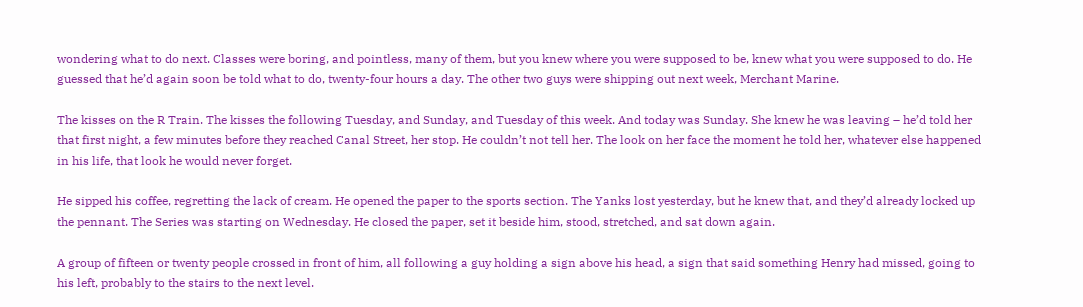wondering what to do next. Classes were boring, and pointless, many of them, but you knew where you were supposed to be, knew what you were supposed to do. He guessed that he’d again soon be told what to do, twenty-four hours a day. The other two guys were shipping out next week, Merchant Marine.

The kisses on the R Train. The kisses the following Tuesday, and Sunday, and Tuesday of this week. And today was Sunday. She knew he was leaving – he’d told her that first night, a few minutes before they reached Canal Street, her stop. He couldn’t not tell her. The look on her face the moment he told her, whatever else happened in his life, that look he would never forget.

He sipped his coffee, regretting the lack of cream. He opened the paper to the sports section. The Yanks lost yesterday, but he knew that, and they’d already locked up the pennant. The Series was starting on Wednesday. He closed the paper, set it beside him, stood, stretched, and sat down again.

A group of fifteen or twenty people crossed in front of him, all following a guy holding a sign above his head, a sign that said something Henry had missed, going to his left, probably to the stairs to the next level.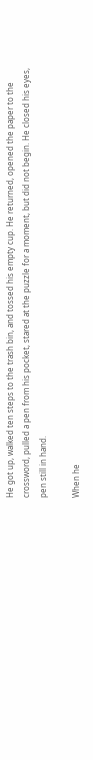He got up, walked ten steps to the trash bin, and tossed his empty cup. He returned, opened the paper to the crossword, pulled a pen from his pocket, stared at the puzzle for a moment, but did not begin. He closed his eyes, pen still in hand.

When he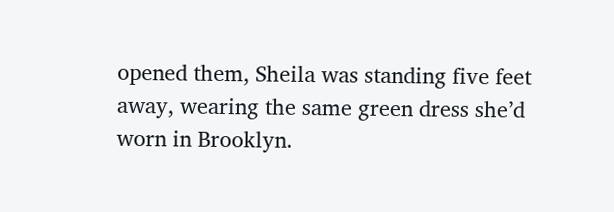opened them, Sheila was standing five feet away, wearing the same green dress she’d worn in Brooklyn.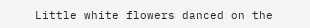Little white flowers danced on the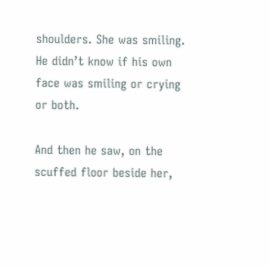shoulders. She was smiling. He didn’t know if his own face was smiling or crying or both.

And then he saw, on the scuffed floor beside her,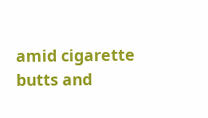amid cigarette butts and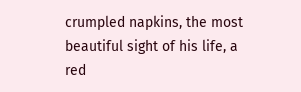crumpled napkins, the most beautiful sight of his life, a red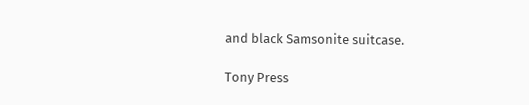and black Samsonite suitcase.

Tony Press